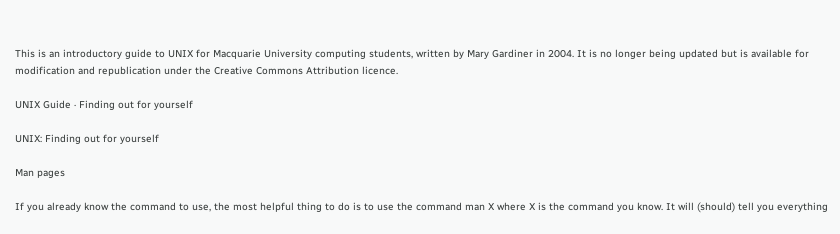This is an introductory guide to UNIX for Macquarie University computing students, written by Mary Gardiner in 2004. It is no longer being updated but is available for modification and republication under the Creative Commons Attribution licence.

UNIX Guide · Finding out for yourself

UNIX: Finding out for yourself

Man pages

If you already know the command to use, the most helpful thing to do is to use the command man X where X is the command you know. It will (should) tell you everything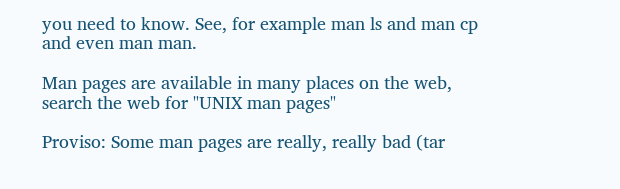you need to know. See, for example man ls and man cp and even man man.

Man pages are available in many places on the web, search the web for "UNIX man pages"

Proviso: Some man pages are really, really bad (tar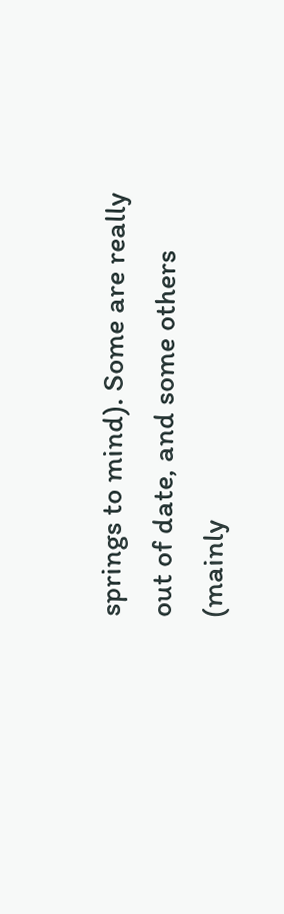springs to mind). Some are really out of date, and some others (mainly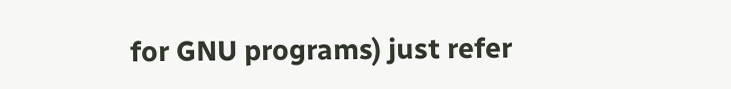for GNU programs) just refer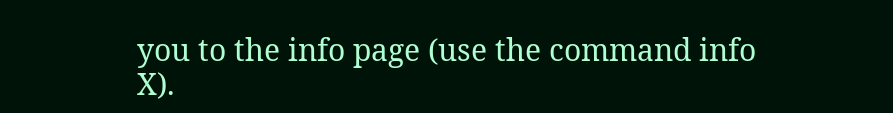you to the info page (use the command info X).